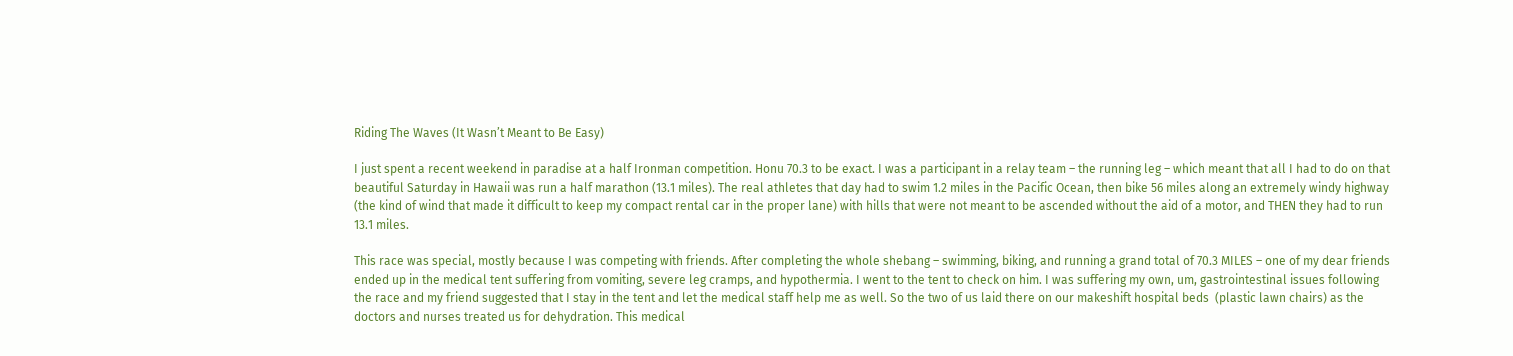Riding The Waves (It Wasn’t Meant to Be Easy)

I just spent a recent weekend in paradise at a half Ironman competition. Honu 70.3 to be exact. I was a participant in a relay team – the running leg – which meant that all I had to do on that beautiful Saturday in Hawaii was run a half marathon (13.1 miles). The real athletes that day had to swim 1.2 miles in the Pacific Ocean, then bike 56 miles along an extremely windy highway (the kind of wind that made it difficult to keep my compact rental car in the proper lane) with hills that were not meant to be ascended without the aid of a motor, and THEN they had to run 13.1 miles.

This race was special, mostly because I was competing with friends. After completing the whole shebang – swimming, biking, and running a grand total of 70.3 MILES – one of my dear friends ended up in the medical tent suffering from vomiting, severe leg cramps, and hypothermia. I went to the tent to check on him. I was suffering my own, um, gastrointestinal issues following the race and my friend suggested that I stay in the tent and let the medical staff help me as well. So the two of us laid there on our makeshift hospital beds  (plastic lawn chairs) as the doctors and nurses treated us for dehydration. This medical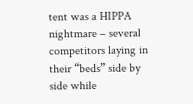tent was a HIPPA nightmare – several competitors laying in their “beds” side by side while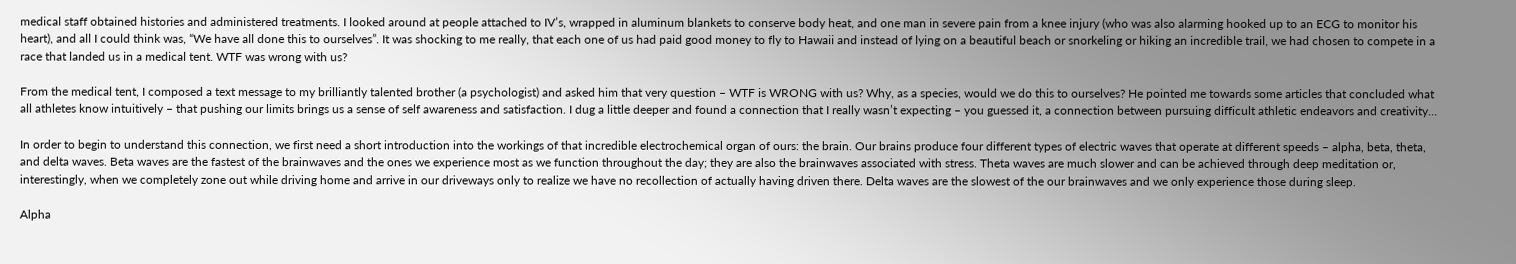medical staff obtained histories and administered treatments. I looked around at people attached to IV’s, wrapped in aluminum blankets to conserve body heat, and one man in severe pain from a knee injury (who was also alarming hooked up to an ECG to monitor his heart), and all I could think was, “We have all done this to ourselves”. It was shocking to me really, that each one of us had paid good money to fly to Hawaii and instead of lying on a beautiful beach or snorkeling or hiking an incredible trail, we had chosen to compete in a race that landed us in a medical tent. WTF was wrong with us?

From the medical tent, I composed a text message to my brilliantly talented brother (a psychologist) and asked him that very question – WTF is WRONG with us? Why, as a species, would we do this to ourselves? He pointed me towards some articles that concluded what all athletes know intuitively – that pushing our limits brings us a sense of self awareness and satisfaction. I dug a little deeper and found a connection that I really wasn’t expecting – you guessed it, a connection between pursuing difficult athletic endeavors and creativity…

In order to begin to understand this connection, we first need a short introduction into the workings of that incredible electrochemical organ of ours: the brain. Our brains produce four different types of electric waves that operate at different speeds – alpha, beta, theta, and delta waves. Beta waves are the fastest of the brainwaves and the ones we experience most as we function throughout the day; they are also the brainwaves associated with stress. Theta waves are much slower and can be achieved through deep meditation or, interestingly, when we completely zone out while driving home and arrive in our driveways only to realize we have no recollection of actually having driven there. Delta waves are the slowest of the our brainwaves and we only experience those during sleep.

Alpha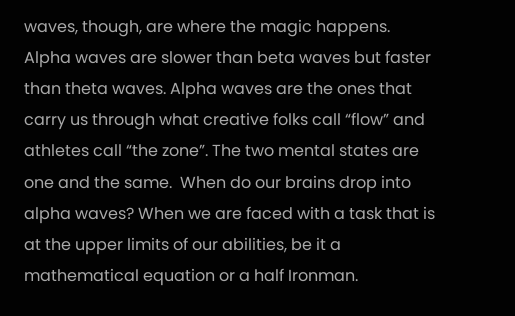waves, though, are where the magic happens. Alpha waves are slower than beta waves but faster than theta waves. Alpha waves are the ones that carry us through what creative folks call “flow” and athletes call “the zone”. The two mental states are one and the same.  When do our brains drop into alpha waves? When we are faced with a task that is at the upper limits of our abilities, be it a mathematical equation or a half Ironman.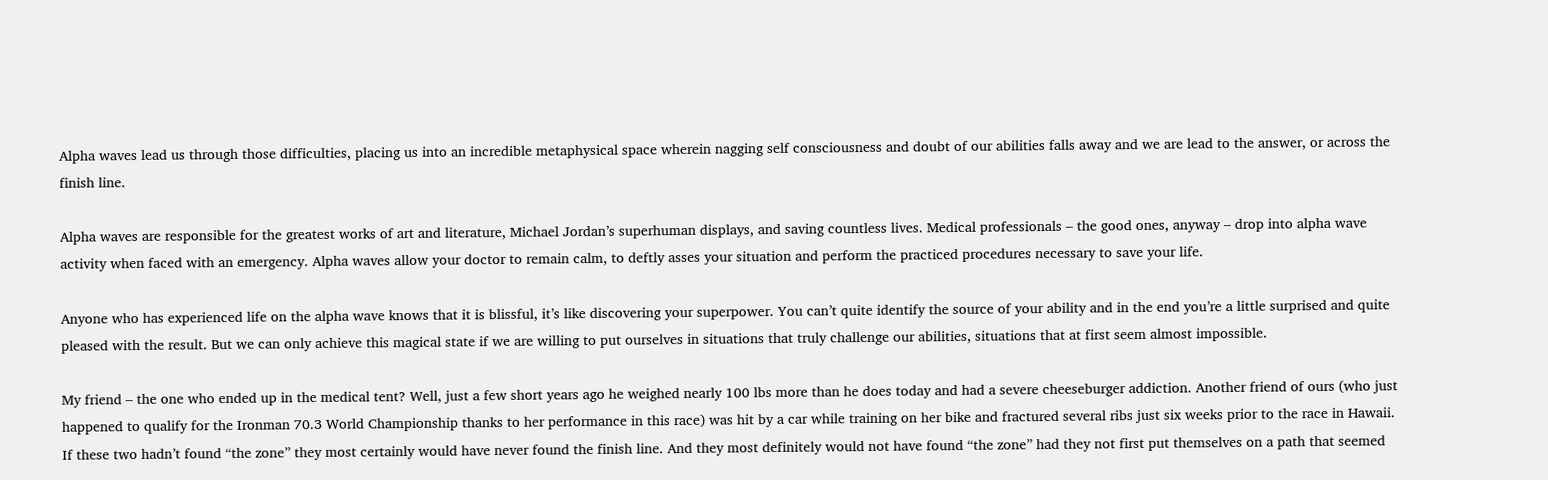Alpha waves lead us through those difficulties, placing us into an incredible metaphysical space wherein nagging self consciousness and doubt of our abilities falls away and we are lead to the answer, or across the finish line.

Alpha waves are responsible for the greatest works of art and literature, Michael Jordan’s superhuman displays, and saving countless lives. Medical professionals – the good ones, anyway – drop into alpha wave activity when faced with an emergency. Alpha waves allow your doctor to remain calm, to deftly asses your situation and perform the practiced procedures necessary to save your life.

Anyone who has experienced life on the alpha wave knows that it is blissful, it’s like discovering your superpower. You can’t quite identify the source of your ability and in the end you’re a little surprised and quite pleased with the result. But we can only achieve this magical state if we are willing to put ourselves in situations that truly challenge our abilities, situations that at first seem almost impossible.

My friend – the one who ended up in the medical tent? Well, just a few short years ago he weighed nearly 100 lbs more than he does today and had a severe cheeseburger addiction. Another friend of ours (who just happened to qualify for the Ironman 70.3 World Championship thanks to her performance in this race) was hit by a car while training on her bike and fractured several ribs just six weeks prior to the race in Hawaii. If these two hadn’t found “the zone” they most certainly would have never found the finish line. And they most definitely would not have found “the zone” had they not first put themselves on a path that seemed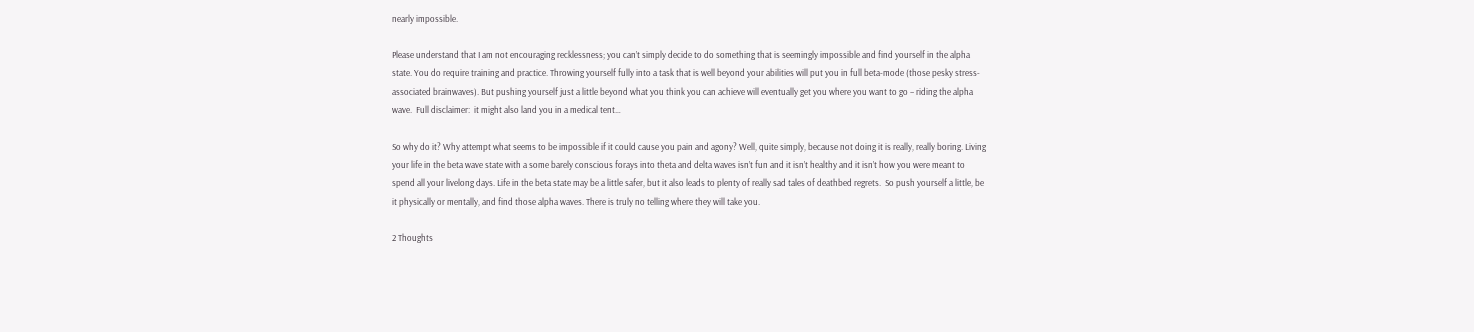nearly impossible.

Please understand that I am not encouraging recklessness; you can’t simply decide to do something that is seemingly impossible and find yourself in the alpha state. You do require training and practice. Throwing yourself fully into a task that is well beyond your abilities will put you in full beta-mode (those pesky stress-associated brainwaves). But pushing yourself just a little beyond what you think you can achieve will eventually get you where you want to go – riding the alpha wave.  Full disclaimer:  it might also land you in a medical tent…

So why do it? Why attempt what seems to be impossible if it could cause you pain and agony? Well, quite simply, because not doing it is really, really boring. Living your life in the beta wave state with a some barely conscious forays into theta and delta waves isn’t fun and it isn’t healthy and it isn’t how you were meant to spend all your livelong days. Life in the beta state may be a little safer, but it also leads to plenty of really sad tales of deathbed regrets.  So push yourself a little, be it physically or mentally, and find those alpha waves. There is truly no telling where they will take you.

2 Thoughts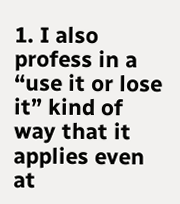1. I also profess in a “use it or lose it” kind of way that it applies even at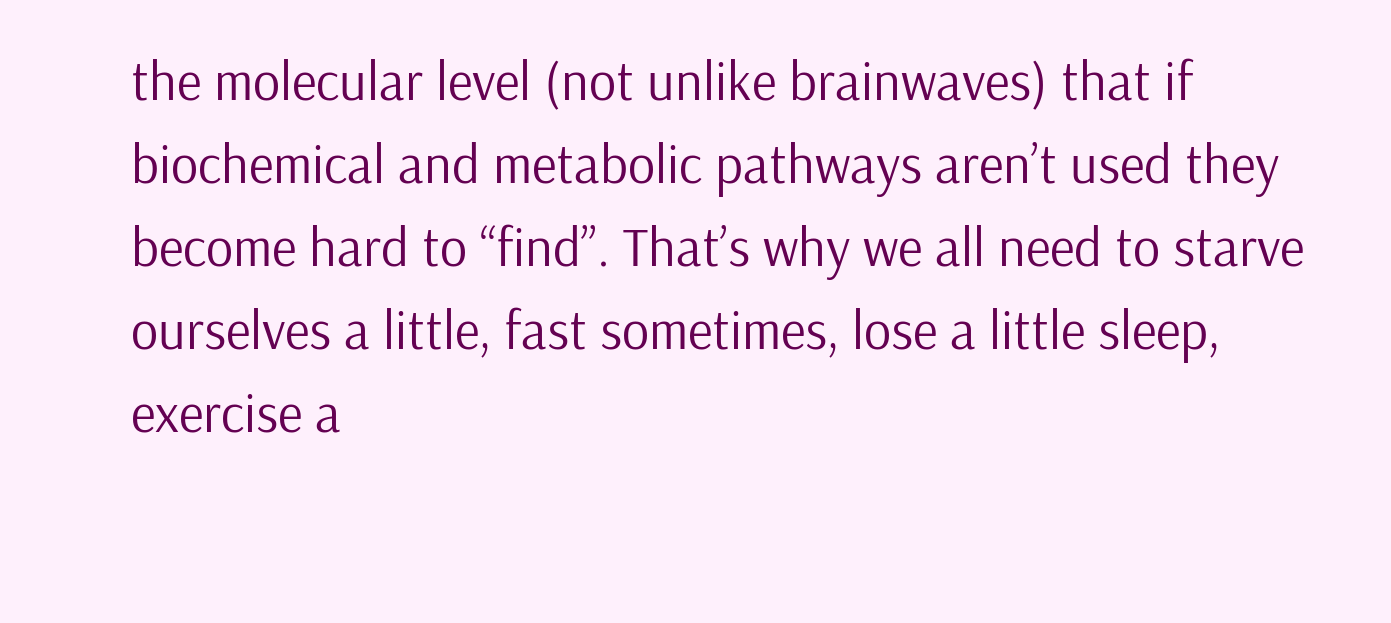the molecular level (not unlike brainwaves) that if biochemical and metabolic pathways aren’t used they become hard to “find”. That’s why we all need to starve ourselves a little, fast sometimes, lose a little sleep, exercise a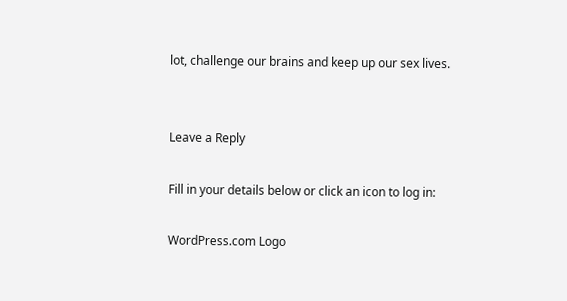lot, challenge our brains and keep up our sex lives.


Leave a Reply

Fill in your details below or click an icon to log in:

WordPress.com Logo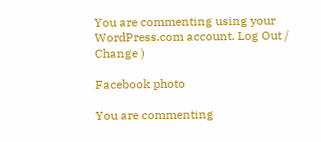You are commenting using your WordPress.com account. Log Out /  Change )

Facebook photo

You are commenting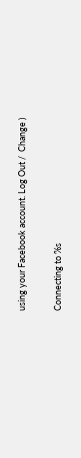using your Facebook account. Log Out /  Change )

Connecting to %s